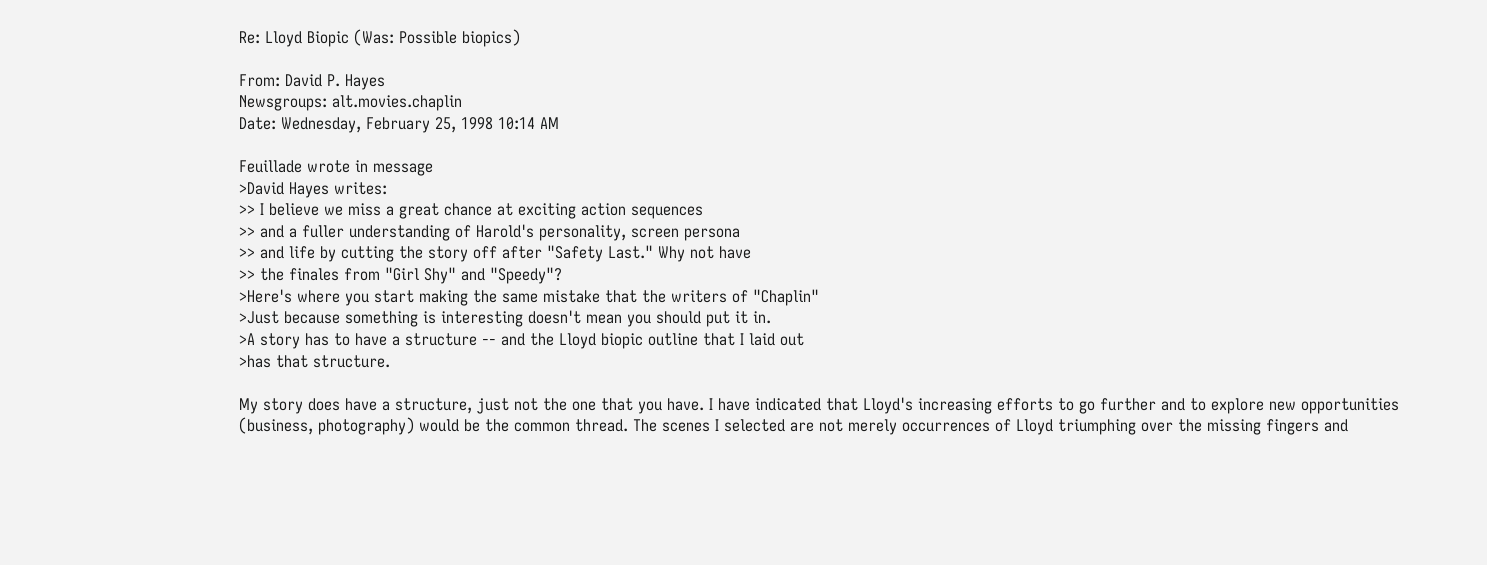Re: Lloyd Biopic (Was: Possible biopics)

From: David P. Hayes
Newsgroups: alt.movies.chaplin
Date: Wednesday, February 25, 1998 10:14 AM

Feuillade wrote in message
>David Hayes writes:
>> I believe we miss a great chance at exciting action sequences
>> and a fuller understanding of Harold's personality, screen persona
>> and life by cutting the story off after "Safety Last." Why not have
>> the finales from "Girl Shy" and "Speedy"?
>Here's where you start making the same mistake that the writers of "Chaplin"
>Just because something is interesting doesn't mean you should put it in.
>A story has to have a structure -- and the Lloyd biopic outline that I laid out
>has that structure.

My story does have a structure, just not the one that you have. I have indicated that Lloyd's increasing efforts to go further and to explore new opportunities (business, photography) would be the common thread. The scenes I selected are not merely occurrences of Lloyd triumphing over the missing fingers and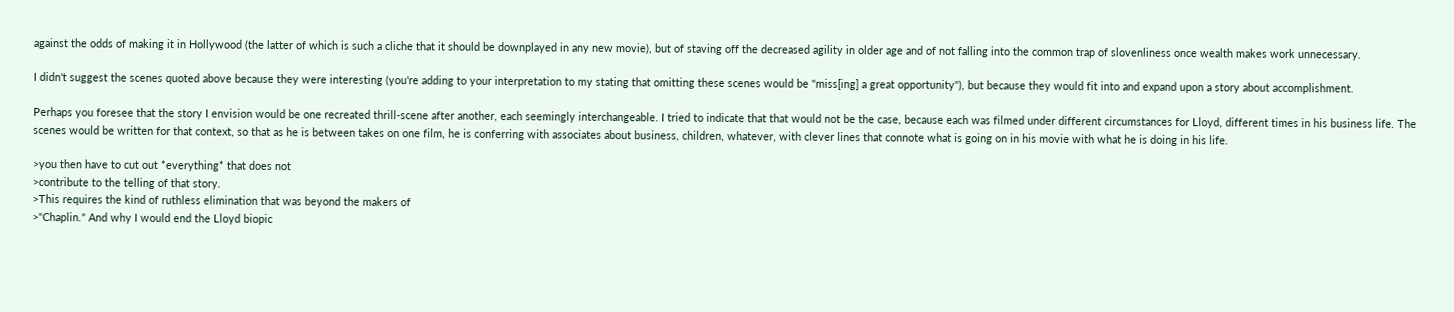against the odds of making it in Hollywood (the latter of which is such a cliche that it should be downplayed in any new movie), but of staving off the decreased agility in older age and of not falling into the common trap of slovenliness once wealth makes work unnecessary.

I didn't suggest the scenes quoted above because they were interesting (you're adding to your interpretation to my stating that omitting these scenes would be "miss[ing] a great opportunity"), but because they would fit into and expand upon a story about accomplishment.

Perhaps you foresee that the story I envision would be one recreated thrill-scene after another, each seemingly interchangeable. I tried to indicate that that would not be the case, because each was filmed under different circumstances for Lloyd, different times in his business life. The scenes would be written for that context, so that as he is between takes on one film, he is conferring with associates about business, children, whatever, with clever lines that connote what is going on in his movie with what he is doing in his life.

>you then have to cut out *everything* that does not
>contribute to the telling of that story.
>This requires the kind of ruthless elimination that was beyond the makers of
>"Chaplin." And why I would end the Lloyd biopic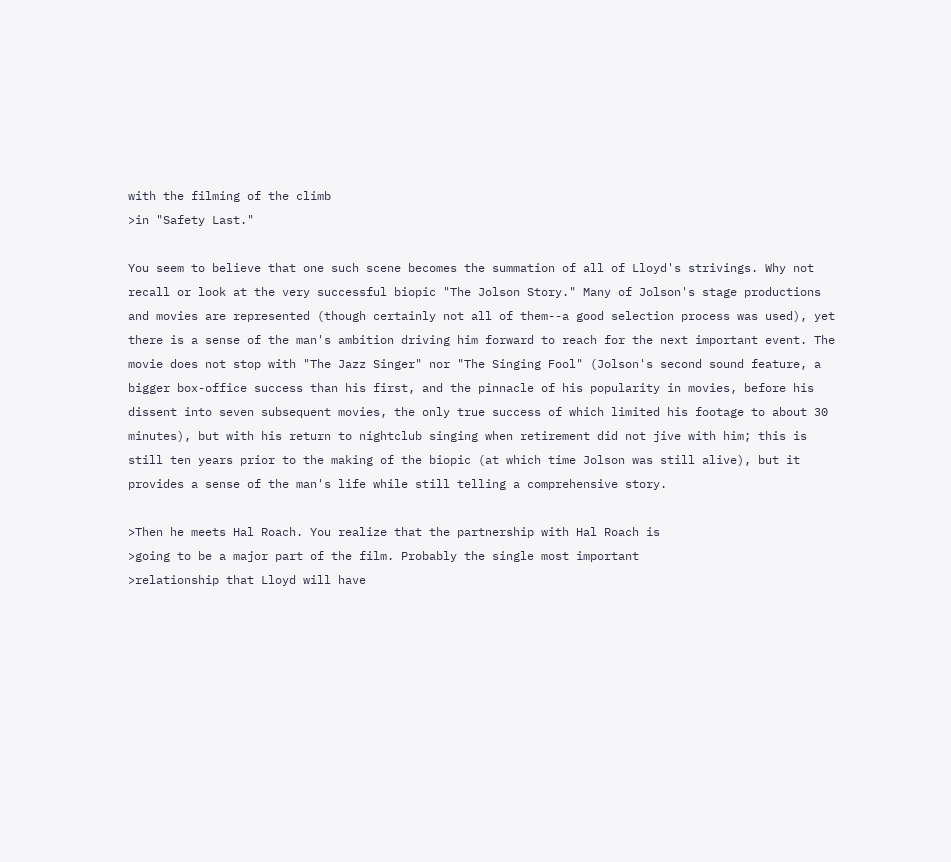with the filming of the climb
>in "Safety Last."

You seem to believe that one such scene becomes the summation of all of Lloyd's strivings. Why not recall or look at the very successful biopic "The Jolson Story." Many of Jolson's stage productions and movies are represented (though certainly not all of them--a good selection process was used), yet there is a sense of the man's ambition driving him forward to reach for the next important event. The movie does not stop with "The Jazz Singer" nor "The Singing Fool" (Jolson's second sound feature, a bigger box-office success than his first, and the pinnacle of his popularity in movies, before his dissent into seven subsequent movies, the only true success of which limited his footage to about 30 minutes), but with his return to nightclub singing when retirement did not jive with him; this is still ten years prior to the making of the biopic (at which time Jolson was still alive), but it provides a sense of the man's life while still telling a comprehensive story.

>Then he meets Hal Roach. You realize that the partnership with Hal Roach is
>going to be a major part of the film. Probably the single most important
>relationship that Lloyd will have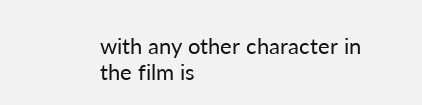with any other character in the film is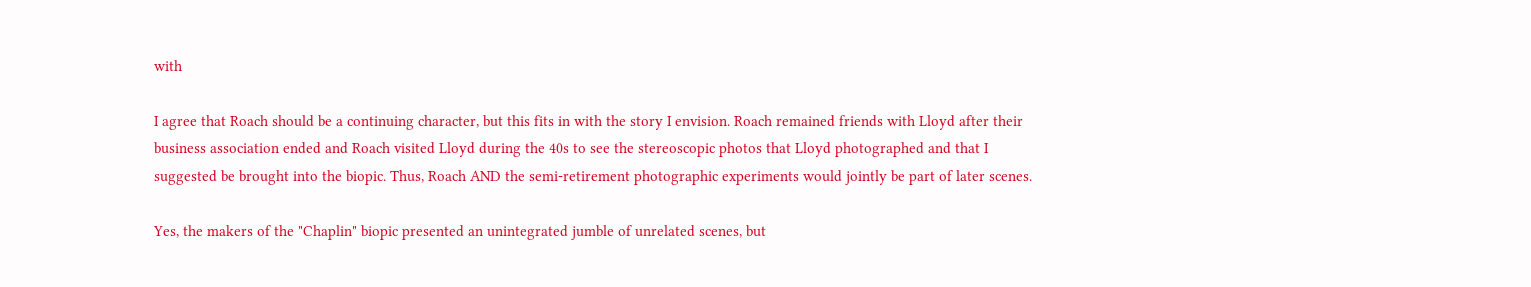with

I agree that Roach should be a continuing character, but this fits in with the story I envision. Roach remained friends with Lloyd after their business association ended and Roach visited Lloyd during the 40s to see the stereoscopic photos that Lloyd photographed and that I suggested be brought into the biopic. Thus, Roach AND the semi-retirement photographic experiments would jointly be part of later scenes.

Yes, the makers of the "Chaplin" biopic presented an unintegrated jumble of unrelated scenes, but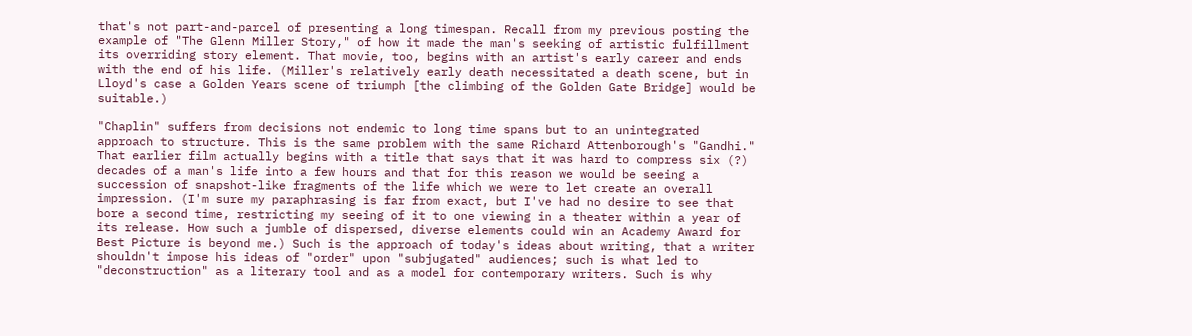that's not part-and-parcel of presenting a long timespan. Recall from my previous posting the example of "The Glenn Miller Story," of how it made the man's seeking of artistic fulfillment its overriding story element. That movie, too, begins with an artist's early career and ends with the end of his life. (Miller's relatively early death necessitated a death scene, but in Lloyd's case a Golden Years scene of triumph [the climbing of the Golden Gate Bridge] would be suitable.)

"Chaplin" suffers from decisions not endemic to long time spans but to an unintegrated approach to structure. This is the same problem with the same Richard Attenborough's "Gandhi." That earlier film actually begins with a title that says that it was hard to compress six (?) decades of a man's life into a few hours and that for this reason we would be seeing a succession of snapshot-like fragments of the life which we were to let create an overall impression. (I'm sure my paraphrasing is far from exact, but I've had no desire to see that bore a second time, restricting my seeing of it to one viewing in a theater within a year of its release. How such a jumble of dispersed, diverse elements could win an Academy Award for Best Picture is beyond me.) Such is the approach of today's ideas about writing, that a writer shouldn't impose his ideas of "order" upon "subjugated" audiences; such is what led to "deconstruction" as a literary tool and as a model for contemporary writers. Such is why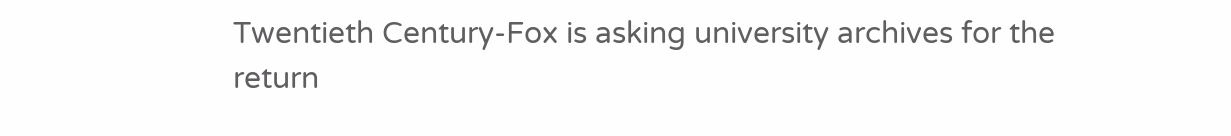Twentieth Century-Fox is asking university archives for the return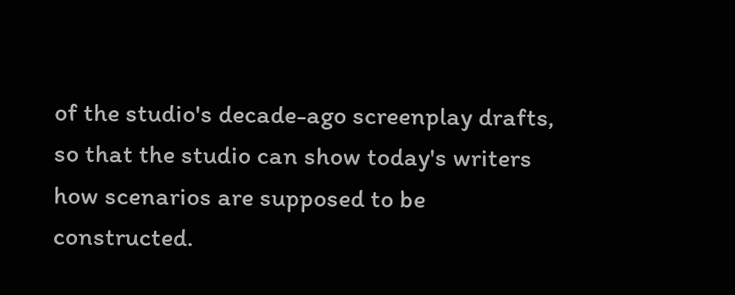of the studio's decade-ago screenplay drafts, so that the studio can show today's writers how scenarios are supposed to be constructed.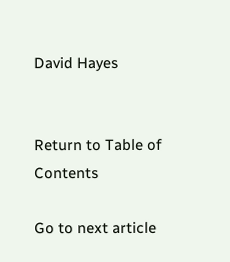David Hayes


Return to Table of Contents

Go to next article